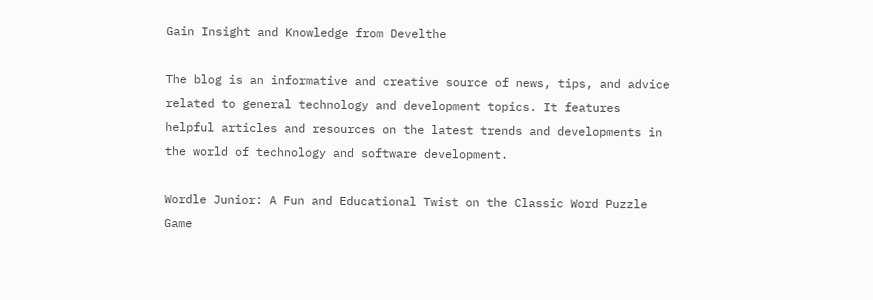Gain Insight and Knowledge from Develthe

The blog is an informative and creative source of news, tips, and advice related to general technology and development topics. It features helpful articles and resources on the latest trends and developments in the world of technology and software development.

Wordle Junior: A Fun and Educational Twist on the Classic Word Puzzle Game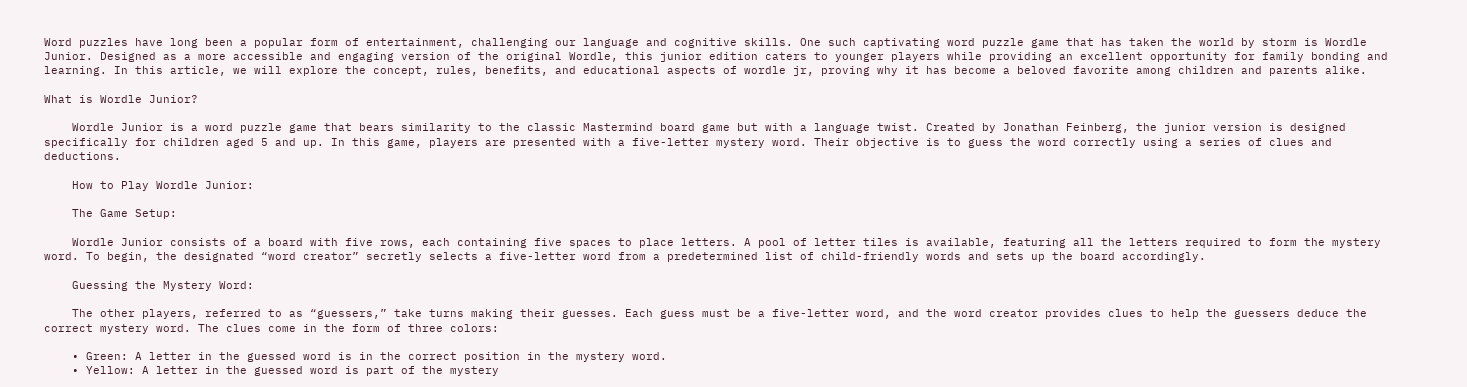Word puzzles have long been a popular form of entertainment, challenging our language and cognitive skills. One such captivating word puzzle game that has taken the world by storm is Wordle Junior. Designed as a more accessible and engaging version of the original Wordle, this junior edition caters to younger players while providing an excellent opportunity for family bonding and learning. In this article, we will explore the concept, rules, benefits, and educational aspects of wordle jr, proving why it has become a beloved favorite among children and parents alike.

What is Wordle Junior?

    Wordle Junior is a word puzzle game that bears similarity to the classic Mastermind board game but with a language twist. Created by Jonathan Feinberg, the junior version is designed specifically for children aged 5 and up. In this game, players are presented with a five-letter mystery word. Their objective is to guess the word correctly using a series of clues and deductions.

    How to Play Wordle Junior:

    The Game Setup:

    Wordle Junior consists of a board with five rows, each containing five spaces to place letters. A pool of letter tiles is available, featuring all the letters required to form the mystery word. To begin, the designated “word creator” secretly selects a five-letter word from a predetermined list of child-friendly words and sets up the board accordingly.

    Guessing the Mystery Word:

    The other players, referred to as “guessers,” take turns making their guesses. Each guess must be a five-letter word, and the word creator provides clues to help the guessers deduce the correct mystery word. The clues come in the form of three colors:

    • Green: A letter in the guessed word is in the correct position in the mystery word.
    • Yellow: A letter in the guessed word is part of the mystery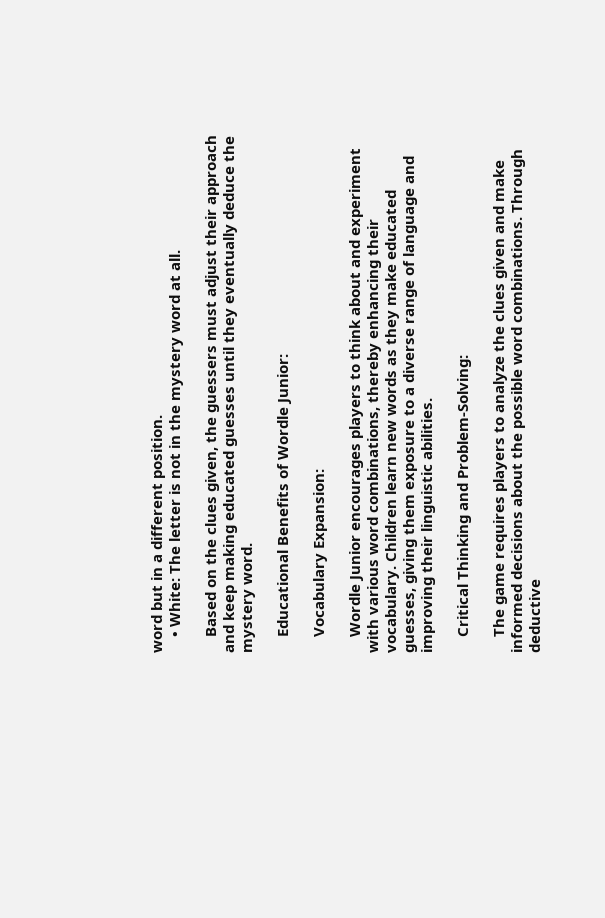word but in a different position.
    • White: The letter is not in the mystery word at all.

    Based on the clues given, the guessers must adjust their approach and keep making educated guesses until they eventually deduce the mystery word.

    Educational Benefits of Wordle Junior:

    Vocabulary Expansion:

    Wordle Junior encourages players to think about and experiment with various word combinations, thereby enhancing their vocabulary. Children learn new words as they make educated guesses, giving them exposure to a diverse range of language and improving their linguistic abilities.

    Critical Thinking and Problem-Solving:

    The game requires players to analyze the clues given and make informed decisions about the possible word combinations. Through deductive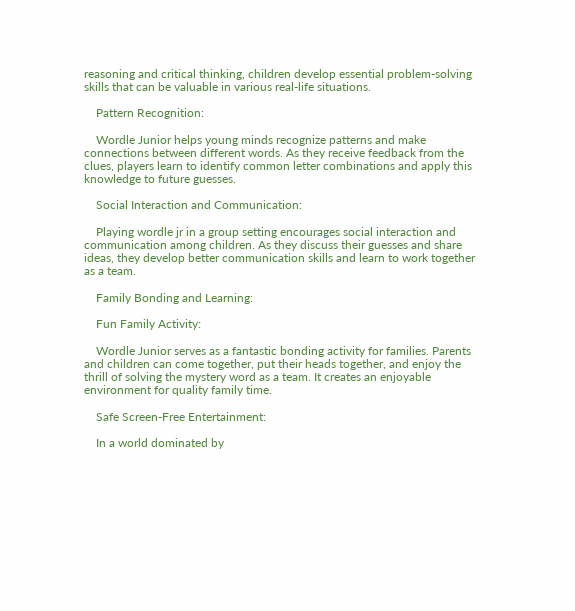reasoning and critical thinking, children develop essential problem-solving skills that can be valuable in various real-life situations.

    Pattern Recognition:

    Wordle Junior helps young minds recognize patterns and make connections between different words. As they receive feedback from the clues, players learn to identify common letter combinations and apply this knowledge to future guesses.

    Social Interaction and Communication:

    Playing wordle jr in a group setting encourages social interaction and communication among children. As they discuss their guesses and share ideas, they develop better communication skills and learn to work together as a team.

    Family Bonding and Learning:

    Fun Family Activity:

    Wordle Junior serves as a fantastic bonding activity for families. Parents and children can come together, put their heads together, and enjoy the thrill of solving the mystery word as a team. It creates an enjoyable environment for quality family time.

    Safe Screen-Free Entertainment:

    In a world dominated by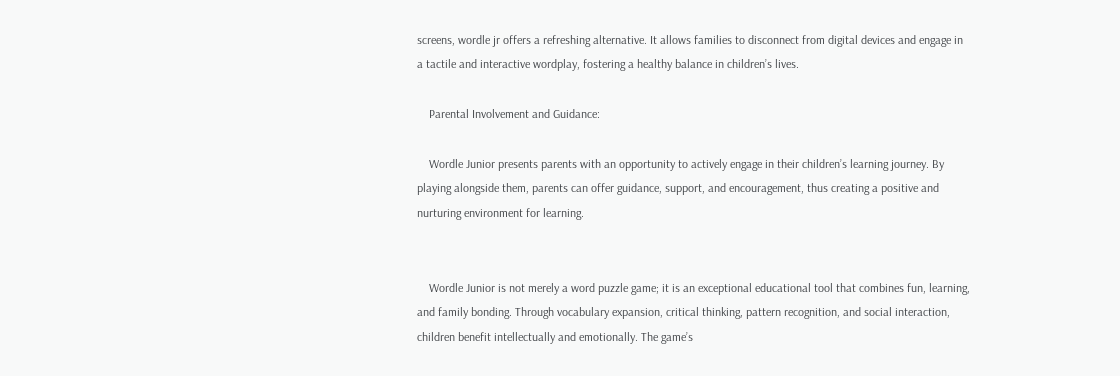screens, wordle jr offers a refreshing alternative. It allows families to disconnect from digital devices and engage in a tactile and interactive wordplay, fostering a healthy balance in children’s lives.

    Parental Involvement and Guidance:

    Wordle Junior presents parents with an opportunity to actively engage in their children’s learning journey. By playing alongside them, parents can offer guidance, support, and encouragement, thus creating a positive and nurturing environment for learning.


    Wordle Junior is not merely a word puzzle game; it is an exceptional educational tool that combines fun, learning, and family bonding. Through vocabulary expansion, critical thinking, pattern recognition, and social interaction, children benefit intellectually and emotionally. The game’s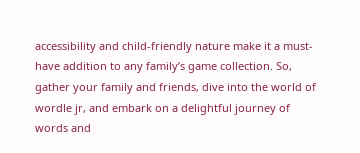accessibility and child-friendly nature make it a must-have addition to any family’s game collection. So, gather your family and friends, dive into the world of wordle jr, and embark on a delightful journey of words and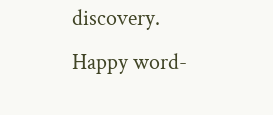discovery. Happy word-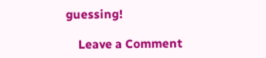guessing!

    Leave a Comment